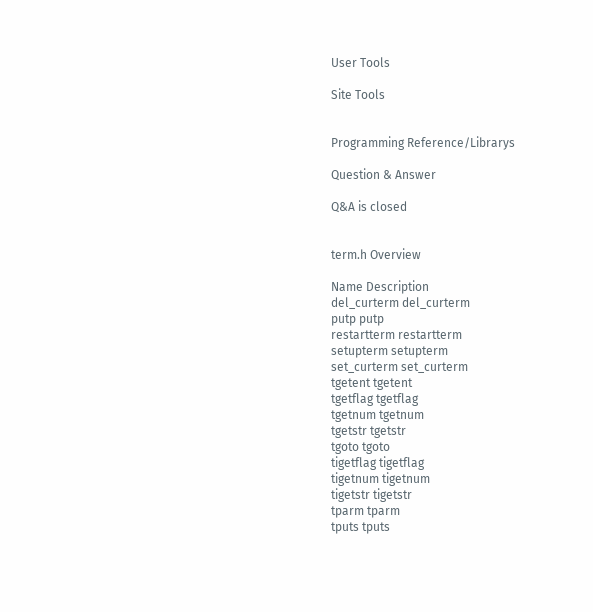User Tools

Site Tools


Programming Reference/Librarys

Question & Answer

Q&A is closed


term.h Overview

Name Description
del_curterm del_curterm
putp putp
restartterm restartterm
setupterm setupterm
set_curterm set_curterm
tgetent tgetent
tgetflag tgetflag
tgetnum tgetnum
tgetstr tgetstr
tgoto tgoto
tigetflag tigetflag
tigetnum tigetnum
tigetstr tigetstr
tparm tparm
tputs tputs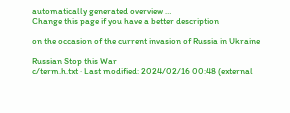automatically generated overview …
Change this page if you have a better description

on the occasion of the current invasion of Russia in Ukraine

Russian Stop this War
c/term.h.txt · Last modified: 2024/02/16 00:48 (external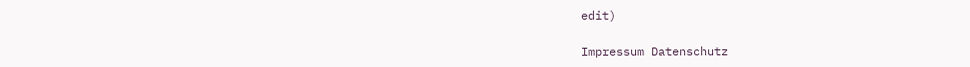edit)

Impressum Datenschutz